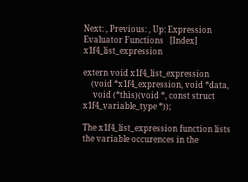Next: , Previous: , Up: Expression Evaluator Functions   [Index] x1f4_list_expression

extern void x1f4_list_expression
    (void *x1f4_expression, void *data,
     void (*this)(void *, const struct x1f4_variable_type *));

The x1f4_list_expression function lists the variable occurences in the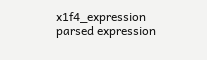x1f4_expression parsed expression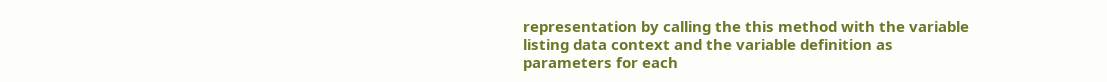representation by calling the this method with the variable listing data context and the variable definition as parameters for each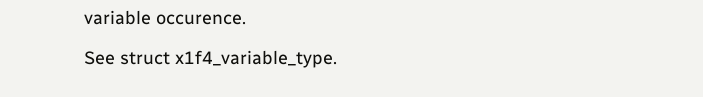variable occurence.

See struct x1f4_variable_type.